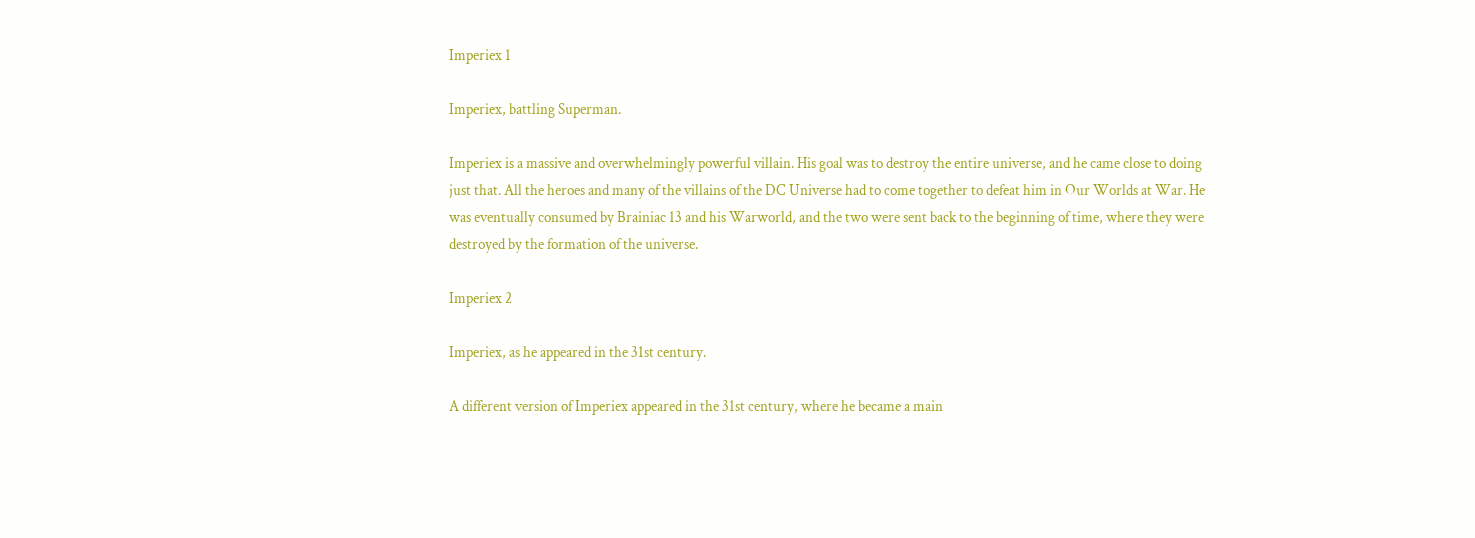Imperiex 1

Imperiex, battling Superman.

Imperiex is a massive and overwhelmingly powerful villain. His goal was to destroy the entire universe, and he came close to doing just that. All the heroes and many of the villains of the DC Universe had to come together to defeat him in Our Worlds at War. He was eventually consumed by Brainiac 13 and his Warworld, and the two were sent back to the beginning of time, where they were destroyed by the formation of the universe.

Imperiex 2

Imperiex, as he appeared in the 31st century.

A different version of Imperiex appeared in the 31st century, where he became a main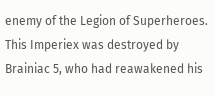enemy of the Legion of Superheroes. This Imperiex was destroyed by Brainiac 5, who had reawakened his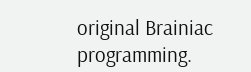original Brainiac programming.